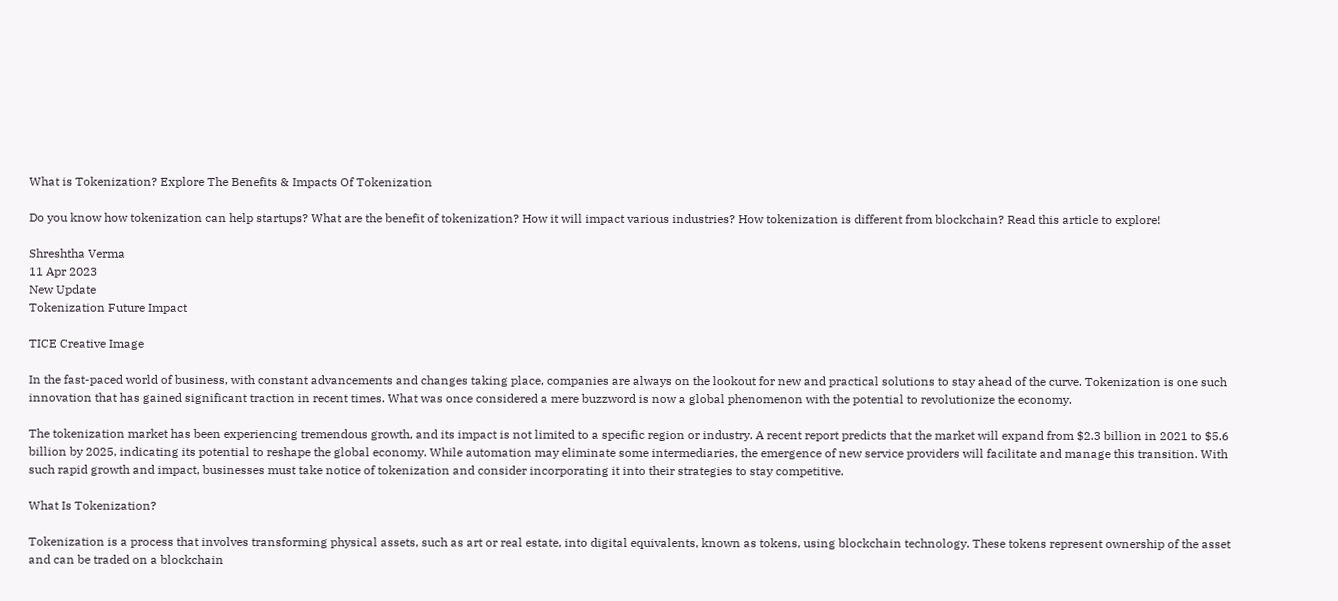What is Tokenization? Explore The Benefits & Impacts Of Tokenization

Do you know how tokenization can help startups? What are the benefit of tokenization? How it will impact various industries? How tokenization is different from blockchain? Read this article to explore!

Shreshtha Verma
11 Apr 2023
New Update
Tokenization Future Impact

TICE Creative Image

In the fast-paced world of business, with constant advancements and changes taking place, companies are always on the lookout for new and practical solutions to stay ahead of the curve. Tokenization is one such innovation that has gained significant traction in recent times. What was once considered a mere buzzword is now a global phenomenon with the potential to revolutionize the economy.

The tokenization market has been experiencing tremendous growth, and its impact is not limited to a specific region or industry. A recent report predicts that the market will expand from $2.3 billion in 2021 to $5.6 billion by 2025, indicating its potential to reshape the global economy. While automation may eliminate some intermediaries, the emergence of new service providers will facilitate and manage this transition. With such rapid growth and impact, businesses must take notice of tokenization and consider incorporating it into their strategies to stay competitive.

What Is Tokenization?

Tokenization is a process that involves transforming physical assets, such as art or real estate, into digital equivalents, known as tokens, using blockchain technology. These tokens represent ownership of the asset and can be traded on a blockchain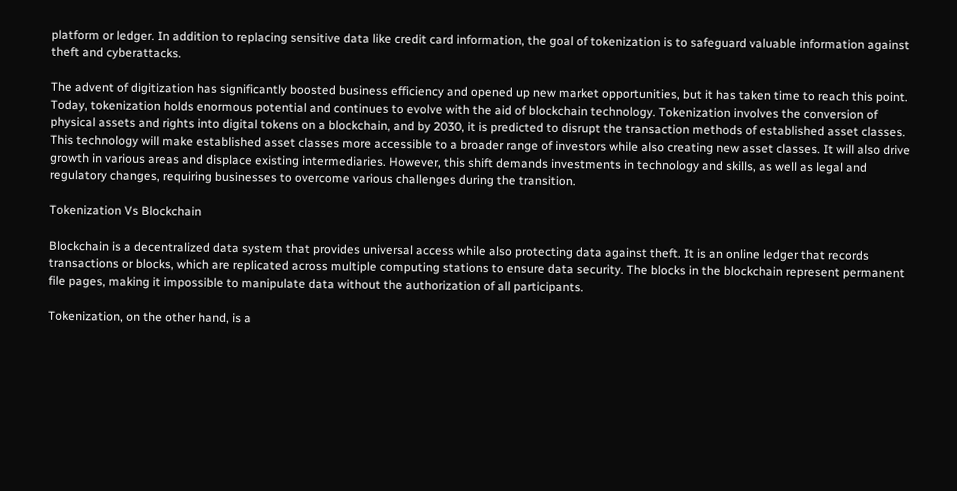platform or ledger. In addition to replacing sensitive data like credit card information, the goal of tokenization is to safeguard valuable information against theft and cyberattacks.

The advent of digitization has significantly boosted business efficiency and opened up new market opportunities, but it has taken time to reach this point. Today, tokenization holds enormous potential and continues to evolve with the aid of blockchain technology. Tokenization involves the conversion of physical assets and rights into digital tokens on a blockchain, and by 2030, it is predicted to disrupt the transaction methods of established asset classes. This technology will make established asset classes more accessible to a broader range of investors while also creating new asset classes. It will also drive growth in various areas and displace existing intermediaries. However, this shift demands investments in technology and skills, as well as legal and regulatory changes, requiring businesses to overcome various challenges during the transition.

Tokenization Vs Blockchain

Blockchain is a decentralized data system that provides universal access while also protecting data against theft. It is an online ledger that records transactions or blocks, which are replicated across multiple computing stations to ensure data security. The blocks in the blockchain represent permanent file pages, making it impossible to manipulate data without the authorization of all participants.

Tokenization, on the other hand, is a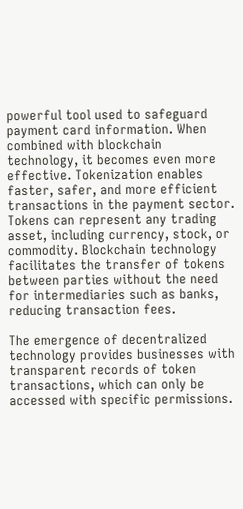powerful tool used to safeguard payment card information. When combined with blockchain technology, it becomes even more effective. Tokenization enables faster, safer, and more efficient transactions in the payment sector. Tokens can represent any trading asset, including currency, stock, or commodity. Blockchain technology facilitates the transfer of tokens between parties without the need for intermediaries such as banks, reducing transaction fees.

The emergence of decentralized technology provides businesses with transparent records of token transactions, which can only be accessed with specific permissions.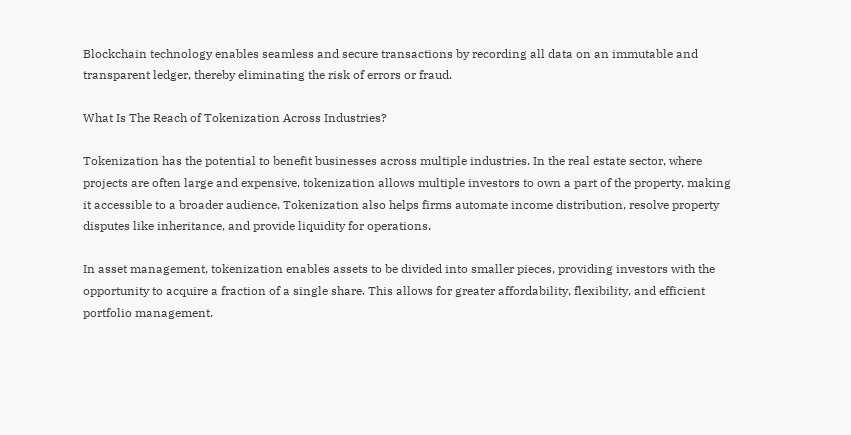Blockchain technology enables seamless and secure transactions by recording all data on an immutable and transparent ledger, thereby eliminating the risk of errors or fraud.

What Is The Reach of Tokenization Across Industries?

Tokenization has the potential to benefit businesses across multiple industries. In the real estate sector, where projects are often large and expensive, tokenization allows multiple investors to own a part of the property, making it accessible to a broader audience. Tokenization also helps firms automate income distribution, resolve property disputes like inheritance, and provide liquidity for operations.

In asset management, tokenization enables assets to be divided into smaller pieces, providing investors with the opportunity to acquire a fraction of a single share. This allows for greater affordability, flexibility, and efficient portfolio management.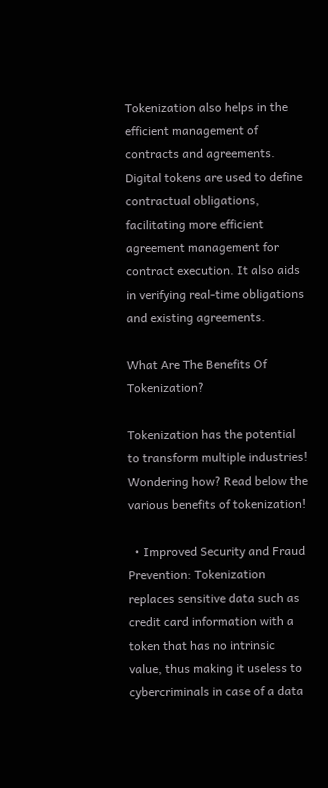Tokenization also helps in the efficient management of contracts and agreements. Digital tokens are used to define contractual obligations, facilitating more efficient agreement management for contract execution. It also aids in verifying real-time obligations and existing agreements.

What Are The Benefits Of Tokenization?

Tokenization has the potential to transform multiple industries! Wondering how? Read below the various benefits of tokenization!

  • Improved Security and Fraud Prevention: Tokenization replaces sensitive data such as credit card information with a token that has no intrinsic value, thus making it useless to cybercriminals in case of a data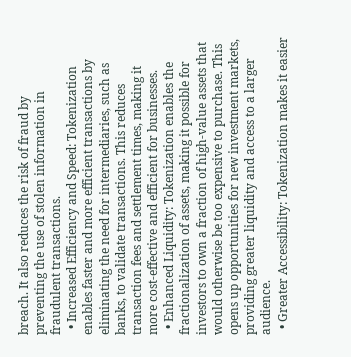breach. It also reduces the risk of fraud by preventing the use of stolen information in fraudulent transactions.
  • Increased Efficiency and Speed: Tokenization enables faster and more efficient transactions by eliminating the need for intermediaries, such as banks, to validate transactions. This reduces transaction fees and settlement times, making it more cost-effective and efficient for businesses.
  • Enhanced Liquidity: Tokenization enables the fractionalization of assets, making it possible for investors to own a fraction of high-value assets that would otherwise be too expensive to purchase. This opens up opportunities for new investment markets, providing greater liquidity and access to a larger audience.
  • Greater Accessibility: Tokenization makes it easier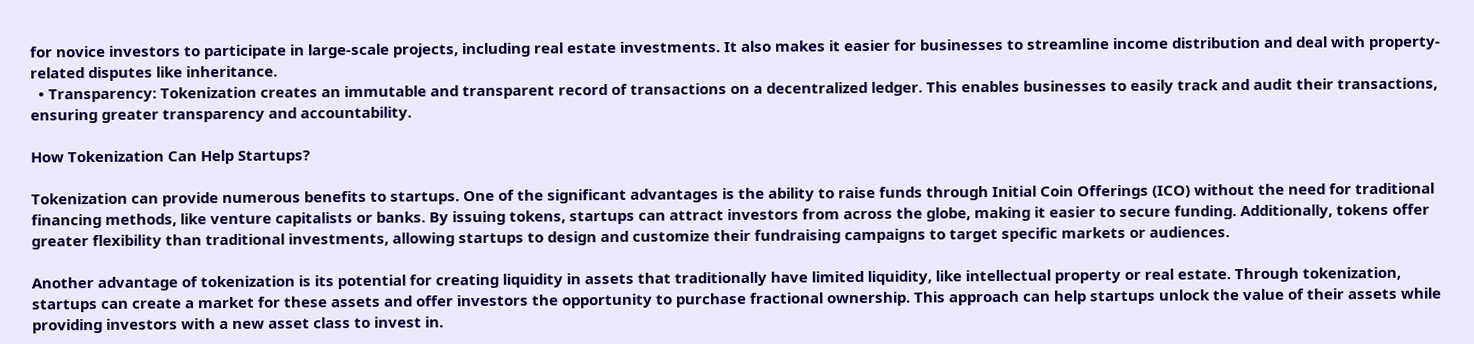for novice investors to participate in large-scale projects, including real estate investments. It also makes it easier for businesses to streamline income distribution and deal with property-related disputes like inheritance.
  • Transparency: Tokenization creates an immutable and transparent record of transactions on a decentralized ledger. This enables businesses to easily track and audit their transactions, ensuring greater transparency and accountability.

How Tokenization Can Help Startups?

Tokenization can provide numerous benefits to startups. One of the significant advantages is the ability to raise funds through Initial Coin Offerings (ICO) without the need for traditional financing methods, like venture capitalists or banks. By issuing tokens, startups can attract investors from across the globe, making it easier to secure funding. Additionally, tokens offer greater flexibility than traditional investments, allowing startups to design and customize their fundraising campaigns to target specific markets or audiences.

Another advantage of tokenization is its potential for creating liquidity in assets that traditionally have limited liquidity, like intellectual property or real estate. Through tokenization, startups can create a market for these assets and offer investors the opportunity to purchase fractional ownership. This approach can help startups unlock the value of their assets while providing investors with a new asset class to invest in.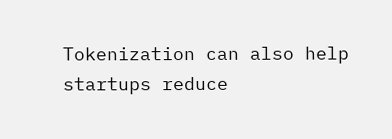Tokenization can also help startups reduce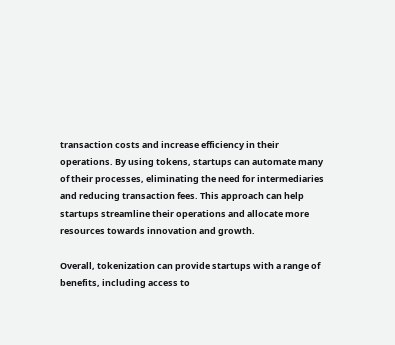transaction costs and increase efficiency in their operations. By using tokens, startups can automate many of their processes, eliminating the need for intermediaries and reducing transaction fees. This approach can help startups streamline their operations and allocate more resources towards innovation and growth.

Overall, tokenization can provide startups with a range of benefits, including access to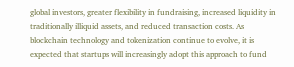global investors, greater flexibility in fundraising, increased liquidity in traditionally illiquid assets, and reduced transaction costs. As blockchain technology and tokenization continue to evolve, it is expected that startups will increasingly adopt this approach to fund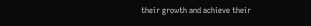their growth and achieve their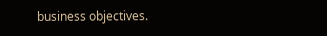business objectives.